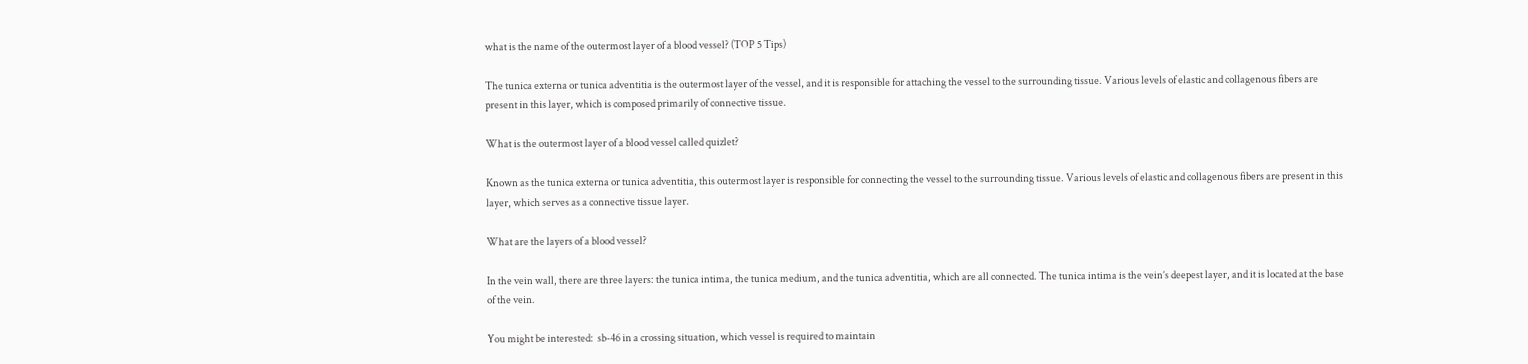what is the name of the outermost layer of a blood vessel? (TOP 5 Tips)

The tunica externa or tunica adventitia is the outermost layer of the vessel, and it is responsible for attaching the vessel to the surrounding tissue. Various levels of elastic and collagenous fibers are present in this layer, which is composed primarily of connective tissue.

What is the outermost layer of a blood vessel called quizlet?

Known as the tunica externa or tunica adventitia, this outermost layer is responsible for connecting the vessel to the surrounding tissue. Various levels of elastic and collagenous fibers are present in this layer, which serves as a connective tissue layer.

What are the layers of a blood vessel?

In the vein wall, there are three layers: the tunica intima, the tunica medium, and the tunica adventitia, which are all connected. The tunica intima is the vein’s deepest layer, and it is located at the base of the vein.

You might be interested:  sb-46 in a crossing situation, which vessel is required to maintain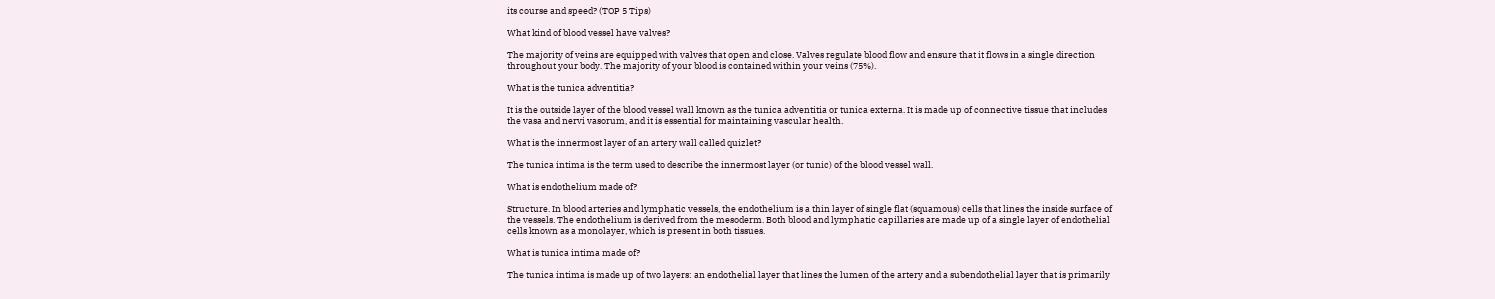its course and speed? (TOP 5 Tips)

What kind of blood vessel have valves?

The majority of veins are equipped with valves that open and close. Valves regulate blood flow and ensure that it flows in a single direction throughout your body. The majority of your blood is contained within your veins (75%).

What is the tunica adventitia?

It is the outside layer of the blood vessel wall known as the tunica adventitia or tunica externa. It is made up of connective tissue that includes the vasa and nervi vasorum, and it is essential for maintaining vascular health.

What is the innermost layer of an artery wall called quizlet?

The tunica intima is the term used to describe the innermost layer (or tunic) of the blood vessel wall.

What is endothelium made of?

Structure. In blood arteries and lymphatic vessels, the endothelium is a thin layer of single flat (squamous) cells that lines the inside surface of the vessels. The endothelium is derived from the mesoderm. Both blood and lymphatic capillaries are made up of a single layer of endothelial cells known as a monolayer, which is present in both tissues.

What is tunica intima made of?

The tunica intima is made up of two layers: an endothelial layer that lines the lumen of the artery and a subendothelial layer that is primarily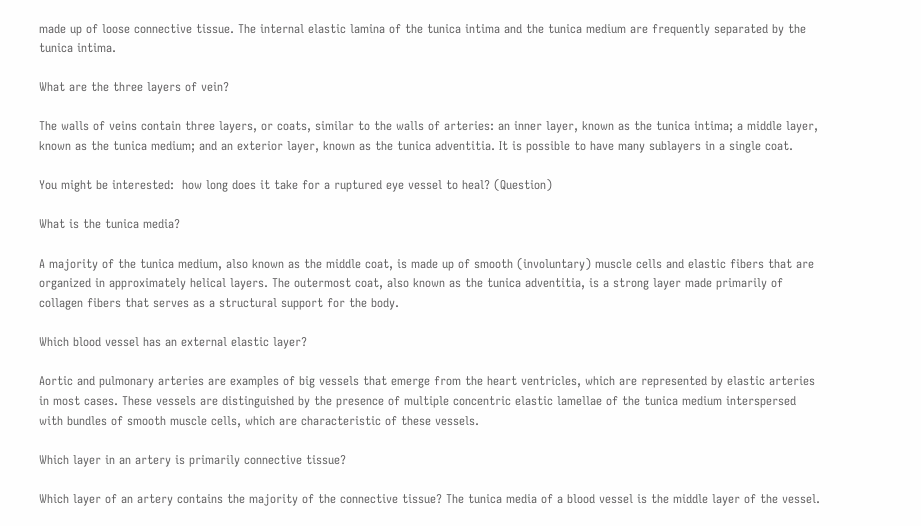made up of loose connective tissue. The internal elastic lamina of the tunica intima and the tunica medium are frequently separated by the tunica intima.

What are the three layers of vein?

The walls of veins contain three layers, or coats, similar to the walls of arteries: an inner layer, known as the tunica intima; a middle layer, known as the tunica medium; and an exterior layer, known as the tunica adventitia. It is possible to have many sublayers in a single coat.

You might be interested:  how long does it take for a ruptured eye vessel to heal? (Question)

What is the tunica media?

A majority of the tunica medium, also known as the middle coat, is made up of smooth (involuntary) muscle cells and elastic fibers that are organized in approximately helical layers. The outermost coat, also known as the tunica adventitia, is a strong layer made primarily of collagen fibers that serves as a structural support for the body.

Which blood vessel has an external elastic layer?

Aortic and pulmonary arteries are examples of big vessels that emerge from the heart ventricles, which are represented by elastic arteries in most cases. These vessels are distinguished by the presence of multiple concentric elastic lamellae of the tunica medium interspersed with bundles of smooth muscle cells, which are characteristic of these vessels.

Which layer in an artery is primarily connective tissue?

Which layer of an artery contains the majority of the connective tissue? The tunica media of a blood vessel is the middle layer of the vessel.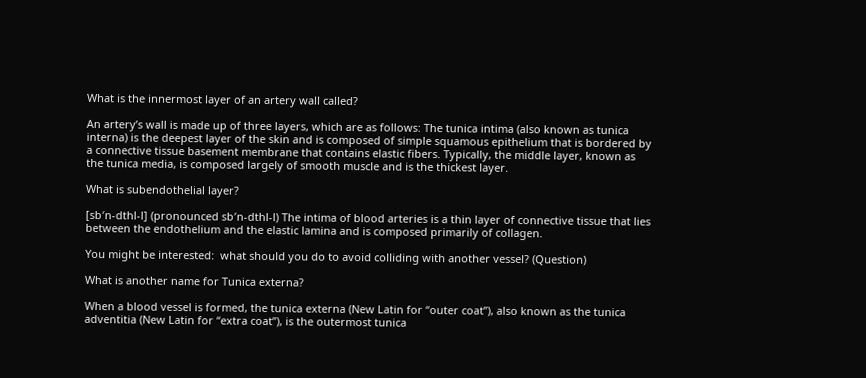What is the innermost layer of an artery wall called?

An artery’s wall is made up of three layers, which are as follows: The tunica intima (also known as tunica interna) is the deepest layer of the skin and is composed of simple squamous epithelium that is bordered by a connective tissue basement membrane that contains elastic fibers. Typically, the middle layer, known as the tunica media, is composed largely of smooth muscle and is the thickest layer.

What is subendothelial layer?

[sb′n-dthl-l] (pronounced sb′n-dthl-l) The intima of blood arteries is a thin layer of connective tissue that lies between the endothelium and the elastic lamina and is composed primarily of collagen.

You might be interested:  what should you do to avoid colliding with another vessel? (Question)

What is another name for Tunica externa?

When a blood vessel is formed, the tunica externa (New Latin for “outer coat”), also known as the tunica adventitia (New Latin for “extra coat”), is the outermost tunica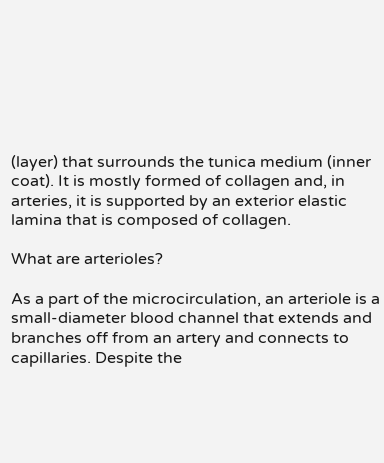(layer) that surrounds the tunica medium (inner coat). It is mostly formed of collagen and, in arteries, it is supported by an exterior elastic lamina that is composed of collagen.

What are arterioles?

As a part of the microcirculation, an arteriole is a small-diameter blood channel that extends and branches off from an artery and connects to capillaries. Despite the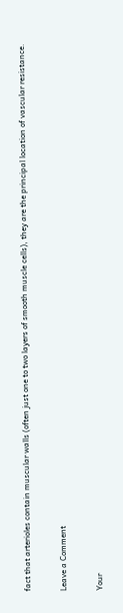fact that arterioles contain muscular walls (often just one to two layers of smooth muscle cells), they are the principal location of vascular resistance.

Leave a Comment

Your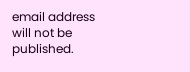email address will not be published.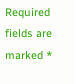Required fields are marked *